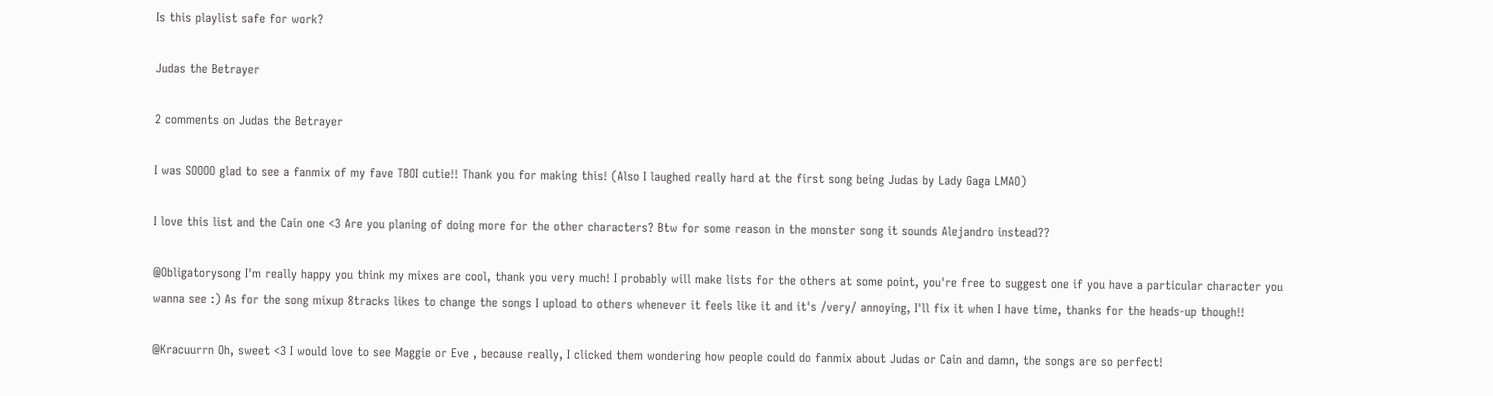Is this playlist safe for work?

Judas the Betrayer

2 comments on Judas the Betrayer

I was SOOOO glad to see a fanmix of my fave TBOI cutie!! Thank you for making this! (Also I laughed really hard at the first song being Judas by Lady Gaga LMAO)

I love this list and the Cain one <3 Are you planing of doing more for the other characters? Btw for some reason in the monster song it sounds Alejandro instead??

@Obligatorysong I'm really happy you think my mixes are cool, thank you very much! I probably will make lists for the others at some point, you're free to suggest one if you have a particular character you wanna see :) As for the song mixup 8tracks likes to change the songs I upload to others whenever it feels like it and it's /very/ annoying, I'll fix it when I have time, thanks for the heads-up though!!

@Kracuurrn Oh, sweet <3 I would love to see Maggie or Eve , because really, I clicked them wondering how people could do fanmix about Judas or Cain and damn, the songs are so perfect!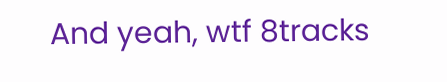And yeah, wtf 8tracks